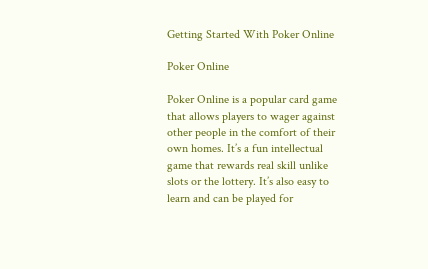Getting Started With Poker Online

Poker Online

Poker Online is a popular card game that allows players to wager against other people in the comfort of their own homes. It’s a fun intellectual game that rewards real skill unlike slots or the lottery. It’s also easy to learn and can be played for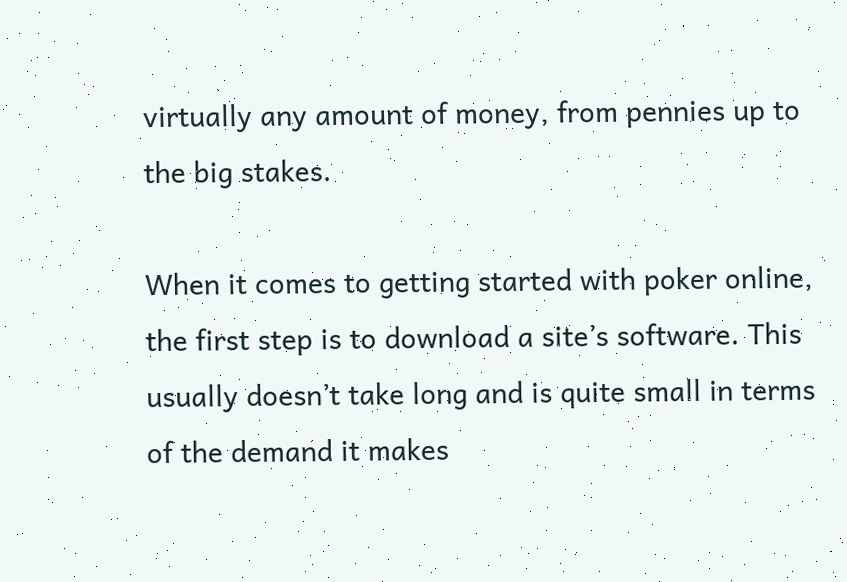virtually any amount of money, from pennies up to the big stakes.

When it comes to getting started with poker online, the first step is to download a site’s software. This usually doesn’t take long and is quite small in terms of the demand it makes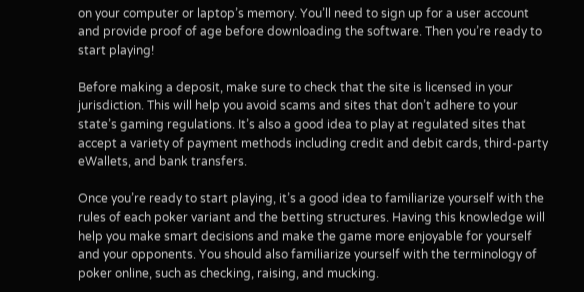on your computer or laptop’s memory. You’ll need to sign up for a user account and provide proof of age before downloading the software. Then you’re ready to start playing!

Before making a deposit, make sure to check that the site is licensed in your jurisdiction. This will help you avoid scams and sites that don’t adhere to your state’s gaming regulations. It’s also a good idea to play at regulated sites that accept a variety of payment methods including credit and debit cards, third-party eWallets, and bank transfers.

Once you’re ready to start playing, it’s a good idea to familiarize yourself with the rules of each poker variant and the betting structures. Having this knowledge will help you make smart decisions and make the game more enjoyable for yourself and your opponents. You should also familiarize yourself with the terminology of poker online, such as checking, raising, and mucking.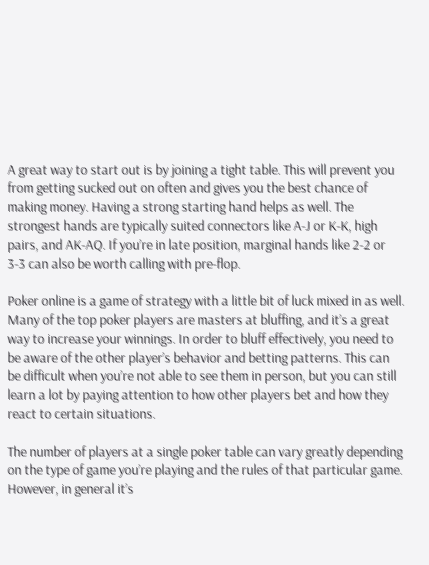A great way to start out is by joining a tight table. This will prevent you from getting sucked out on often and gives you the best chance of making money. Having a strong starting hand helps as well. The strongest hands are typically suited connectors like A-J or K-K, high pairs, and AK-AQ. If you’re in late position, marginal hands like 2-2 or 3-3 can also be worth calling with pre-flop.

Poker online is a game of strategy with a little bit of luck mixed in as well. Many of the top poker players are masters at bluffing, and it’s a great way to increase your winnings. In order to bluff effectively, you need to be aware of the other player’s behavior and betting patterns. This can be difficult when you’re not able to see them in person, but you can still learn a lot by paying attention to how other players bet and how they react to certain situations.

The number of players at a single poker table can vary greatly depending on the type of game you’re playing and the rules of that particular game. However, in general it’s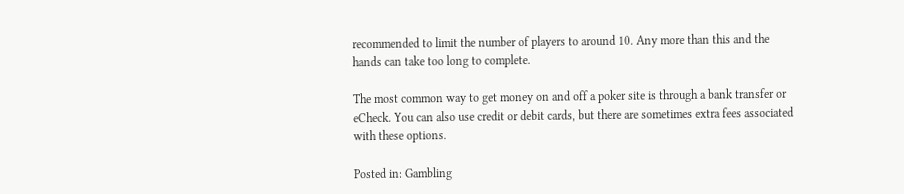recommended to limit the number of players to around 10. Any more than this and the hands can take too long to complete.

The most common way to get money on and off a poker site is through a bank transfer or eCheck. You can also use credit or debit cards, but there are sometimes extra fees associated with these options.

Posted in: Gambling